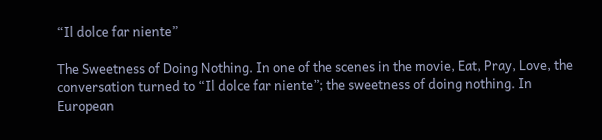“Il dolce far niente”

The Sweetness of Doing Nothing. In one of the scenes in the movie, Eat, Pray, Love, the conversation turned to “Il dolce far niente”; the sweetness of doing nothing. In European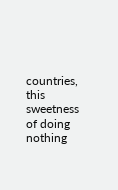countries, this sweetness of doing nothing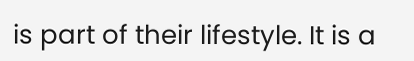is part of their lifestyle. It is a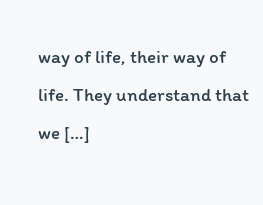way of life, their way of life. They understand that we […]